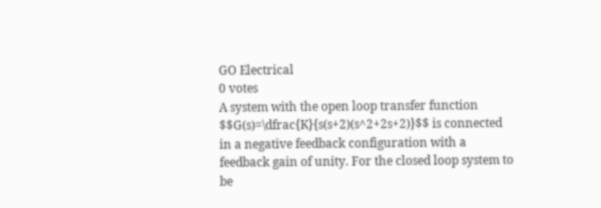GO Electrical
0 votes
A system with the open loop transfer function $$G(s)=\dfrac{K}{s(s+2)(s^2+2s+2)}$$ is connected in a negative feedback configuration with a feedback gain of unity. For the closed loop system to be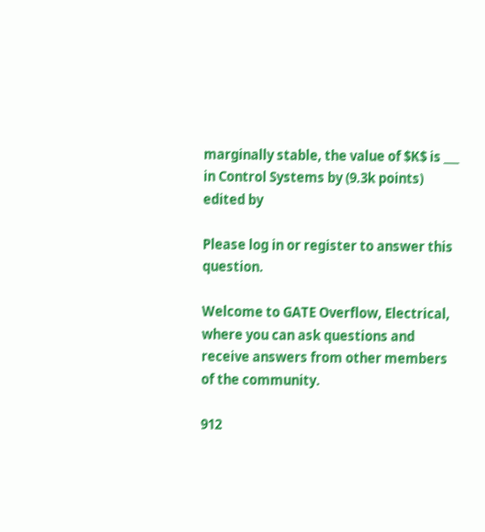marginally stable, the value of $K$ is ___
in Control Systems by (9.3k points)
edited by

Please log in or register to answer this question.

Welcome to GATE Overflow, Electrical, where you can ask questions and receive answers from other members of the community.

912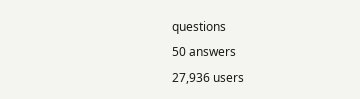questions
50 answers
27,936 users